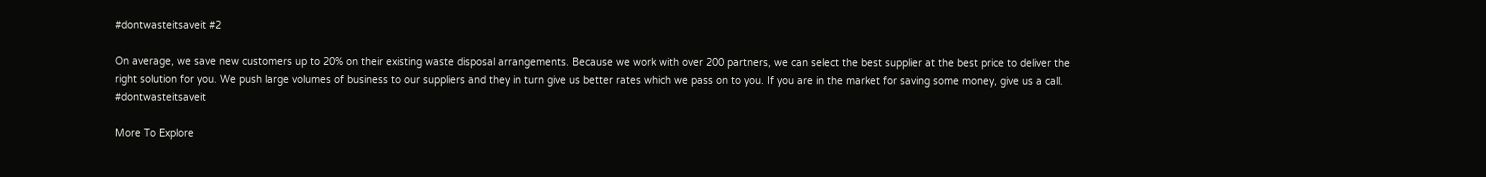#dontwasteitsaveit #2

On average, we save new customers up to 20% on their existing waste disposal arrangements. Because we work with over 200 partners, we can select the best supplier at the best price to deliver the right solution for you. We push large volumes of business to our suppliers and they in turn give us better rates which we pass on to you. If you are in the market for saving some money, give us a call.  #dontwasteitsaveit

More To Explore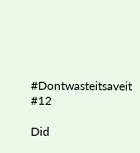#Dontwasteitsaveit #12

Did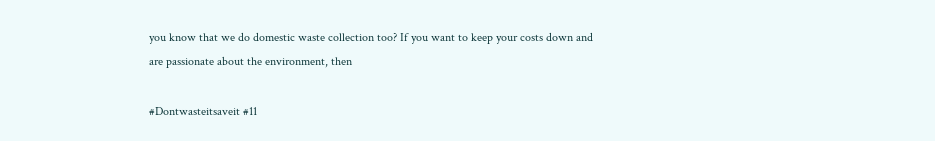you know that we do domestic waste collection too? If you want to keep your costs down and are passionate about the environment, then

#Dontwasteitsaveit #11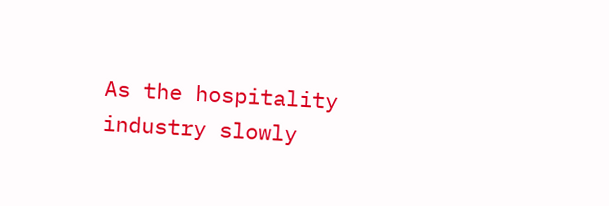As the hospitality industry slowly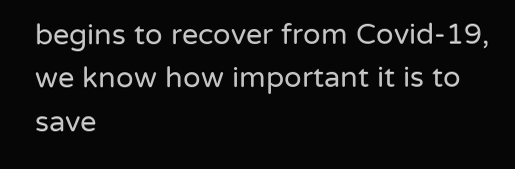begins to recover from Covid-19, we know how important it is to save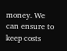money. We can ensure to keep costs